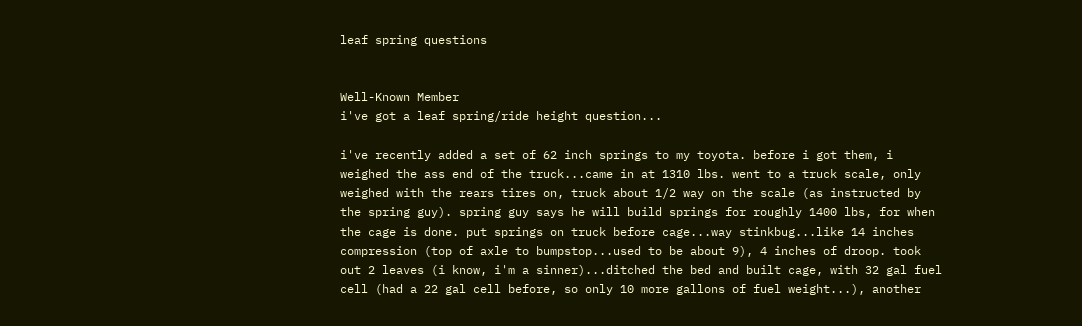leaf spring questions


Well-Known Member
i've got a leaf spring/ride height question...

i've recently added a set of 62 inch springs to my toyota. before i got them, i weighed the ass end of the truck...came in at 1310 lbs. went to a truck scale, only weighed with the rears tires on, truck about 1/2 way on the scale (as instructed by the spring guy). spring guy says he will build springs for roughly 1400 lbs, for when the cage is done. put springs on truck before cage...way stinkbug...like 14 inches compression (top of axle to bumpstop...used to be about 9), 4 inches of droop. took out 2 leaves (i know, i'm a sinner)...ditched the bed and built cage, with 32 gal fuel cell (had a 22 gal cell before, so only 10 more gallons of fuel weight...), another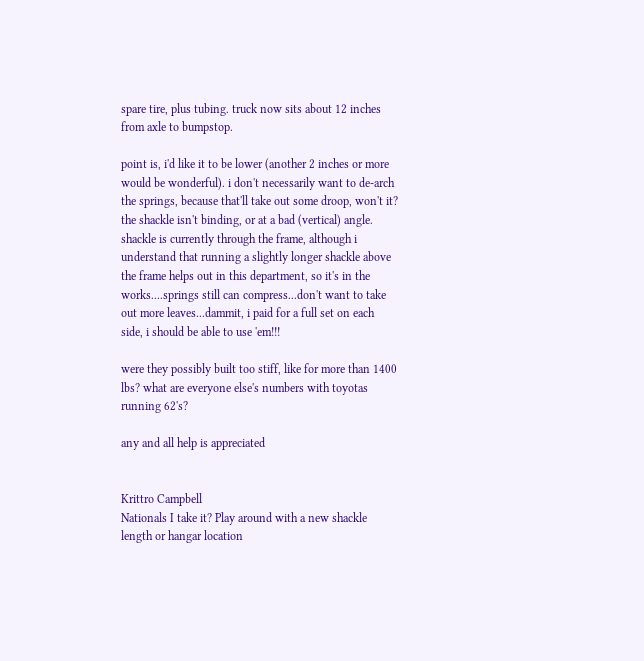spare tire, plus tubing. truck now sits about 12 inches from axle to bumpstop.

point is, i'd like it to be lower (another 2 inches or more would be wonderful). i don't necessarily want to de-arch the springs, because that'll take out some droop, won't it? the shackle isn't binding, or at a bad (vertical) angle. shackle is currently through the frame, although i understand that running a slightly longer shackle above the frame helps out in this department, so it's in the works....springs still can compress...don't want to take out more leaves...dammit, i paid for a full set on each side, i should be able to use 'em!!!

were they possibly built too stiff, like for more than 1400 lbs? what are everyone else's numbers with toyotas running 62's?

any and all help is appreciated


Krittro Campbell
Nationals I take it? Play around with a new shackle length or hangar location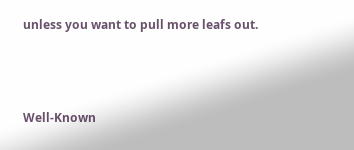unless you want to pull more leafs out.



Well-Known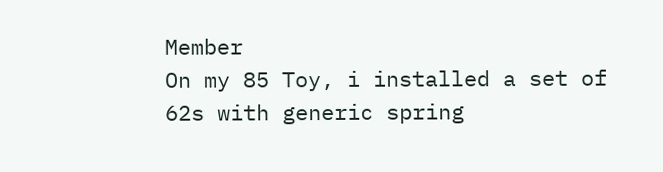Member
On my 85 Toy, i installed a set of 62s with generic spring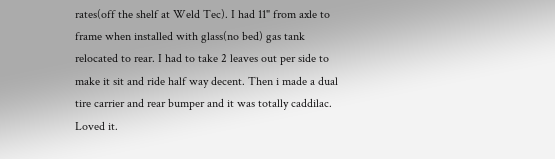rates(off the shelf at Weld Tec). I had 11" from axle to frame when installed with glass(no bed) gas tank relocated to rear. I had to take 2 leaves out per side to make it sit and ride half way decent. Then i made a dual tire carrier and rear bumper and it was totally caddilac. Loved it.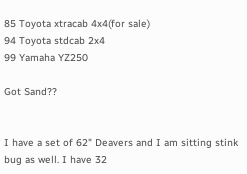85 Toyota xtracab 4x4(for sale)
94 Toyota stdcab 2x4
99 Yamaha YZ250

Got Sand??


I have a set of 62" Deavers and I am sitting stink bug as well. I have 32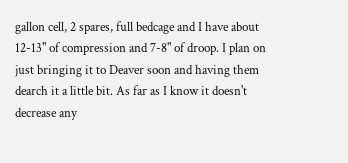gallon cell, 2 spares, full bedcage and I have about 12-13" of compression and 7-8" of droop. I plan on just bringing it to Deaver soon and having them dearch it a little bit. As far as I know it doesn't decrease any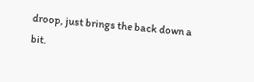droop, just brings the back down a bit.